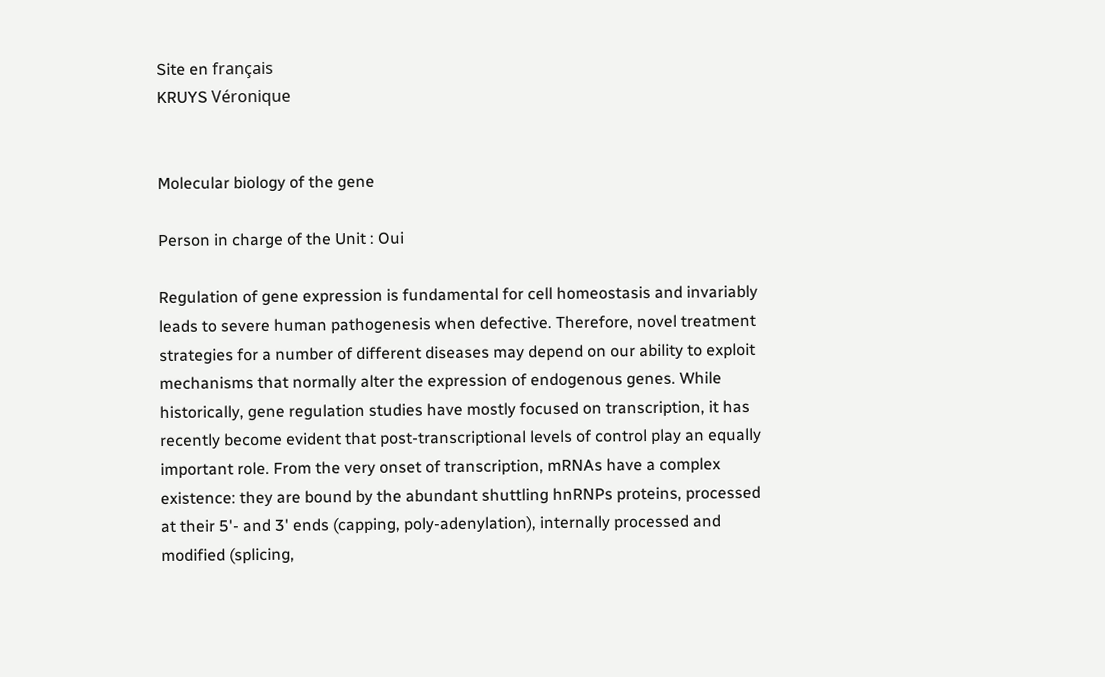Site en français
KRUYS Véronique


Molecular biology of the gene

Person in charge of the Unit : Oui

Regulation of gene expression is fundamental for cell homeostasis and invariably leads to severe human pathogenesis when defective. Therefore, novel treatment strategies for a number of different diseases may depend on our ability to exploit mechanisms that normally alter the expression of endogenous genes. While historically, gene regulation studies have mostly focused on transcription, it has recently become evident that post-transcriptional levels of control play an equally important role. From the very onset of transcription, mRNAs have a complex existence: they are bound by the abundant shuttling hnRNPs proteins, processed at their 5'- and 3' ends (capping, poly-adenylation), internally processed and modified (splicing,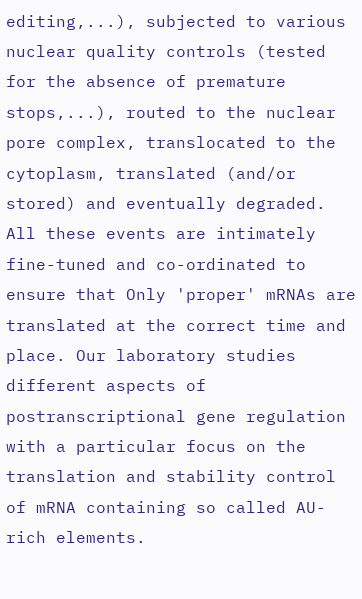editing,...), subjected to various nuclear quality controls (tested for the absence of premature stops,...), routed to the nuclear pore complex, translocated to the cytoplasm, translated (and/or stored) and eventually degraded. All these events are intimately fine-tuned and co-ordinated to ensure that Only 'proper' mRNAs are translated at the correct time and place. Our laboratory studies different aspects of postranscriptional gene regulation with a particular focus on the translation and stability control of mRNA containing so called AU-rich elements.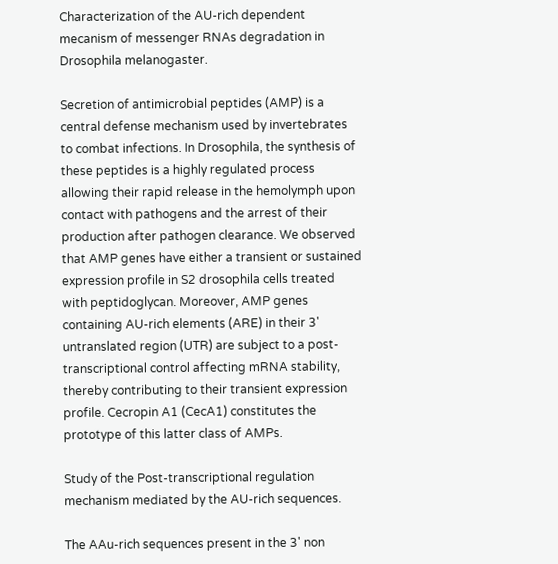Characterization of the AU-rich dependent mecanism of messenger RNAs degradation in Drosophila melanogaster.

Secretion of antimicrobial peptides (AMP) is a central defense mechanism used by invertebrates to combat infections. In Drosophila, the synthesis of these peptides is a highly regulated process allowing their rapid release in the hemolymph upon contact with pathogens and the arrest of their production after pathogen clearance. We observed that AMP genes have either a transient or sustained expression profile in S2 drosophila cells treated with peptidoglycan. Moreover, AMP genes containing AU-rich elements (ARE) in their 3' untranslated region (UTR) are subject to a post-transcriptional control affecting mRNA stability, thereby contributing to their transient expression profile. Cecropin A1 (CecA1) constitutes the prototype of this latter class of AMPs.

Study of the Post-transcriptional regulation mechanism mediated by the AU-rich sequences.

The AAu-rich sequences present in the 3' non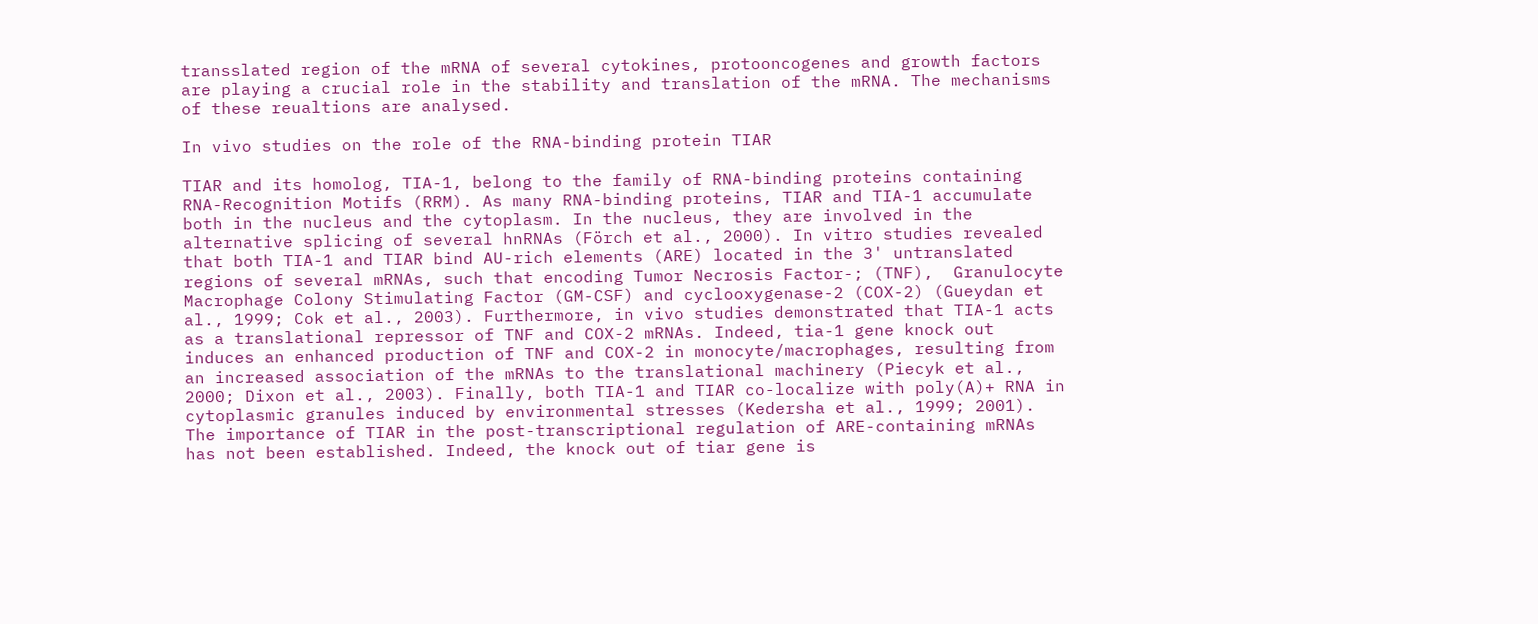transslated region of the mRNA of several cytokines, protooncogenes and growth factors are playing a crucial role in the stability and translation of the mRNA. The mechanisms of these reualtions are analysed.

In vivo studies on the role of the RNA-binding protein TIAR

TIAR and its homolog, TIA-1, belong to the family of RNA-binding proteins containing RNA-Recognition Motifs (RRM). As many RNA-binding proteins, TIAR and TIA-1 accumulate both in the nucleus and the cytoplasm. In the nucleus, they are involved in the alternative splicing of several hnRNAs (Förch et al., 2000). In vitro studies revealed that both TIA-1 and TIAR bind AU-rich elements (ARE) located in the 3' untranslated regions of several mRNAs, such that encoding Tumor Necrosis Factor-; (TNF),  Granulocyte Macrophage Colony Stimulating Factor (GM-CSF) and cyclooxygenase-2 (COX-2) (Gueydan et al., 1999; Cok et al., 2003). Furthermore, in vivo studies demonstrated that TIA-1 acts as a translational repressor of TNF and COX-2 mRNAs. Indeed, tia-1 gene knock out induces an enhanced production of TNF and COX-2 in monocyte/macrophages, resulting from an increased association of the mRNAs to the translational machinery (Piecyk et al., 2000; Dixon et al., 2003). Finally, both TIA-1 and TIAR co-localize with poly(A)+ RNA in cytoplasmic granules induced by environmental stresses (Kedersha et al., 1999; 2001). The importance of TIAR in the post-transcriptional regulation of ARE-containing mRNAs has not been established. Indeed, the knock out of tiar gene is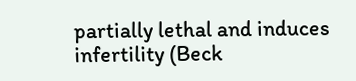partially lethal and induces infertility (Beck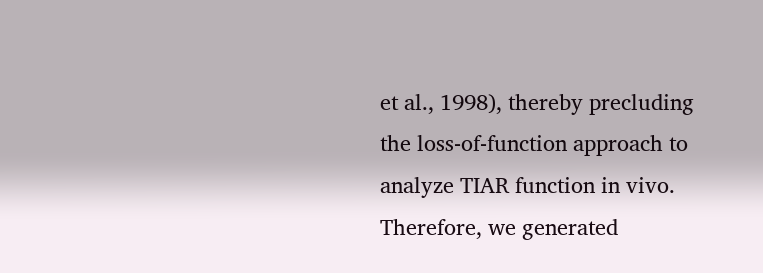et al., 1998), thereby precluding the loss-of-function approach to analyze TIAR function in vivo. Therefore, we generated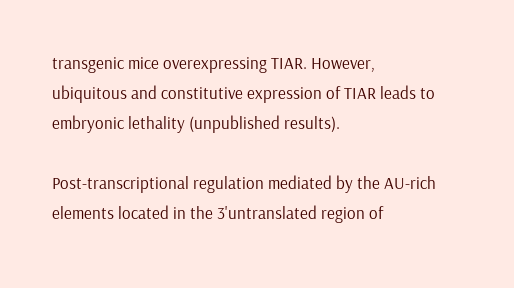transgenic mice overexpressing TIAR. However, ubiquitous and constitutive expression of TIAR leads to embryonic lethality (unpublished results).

Post-transcriptional regulation mediated by the AU-rich elements located in the 3'untranslated region of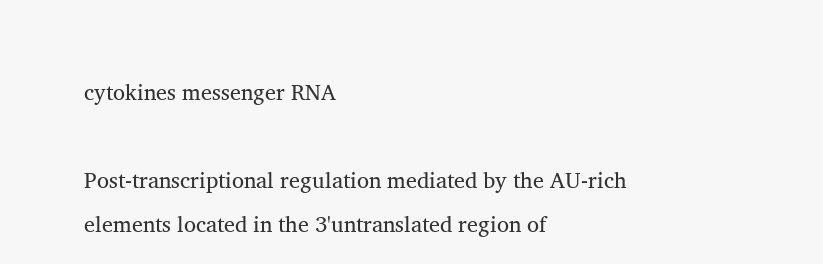cytokines messenger RNA

Post-transcriptional regulation mediated by the AU-rich elements located in the 3'untranslated region of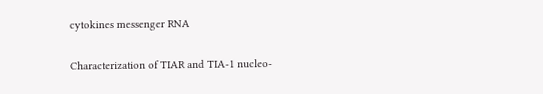cytokines messenger RNA

Characterization of TIAR and TIA-1 nucleo-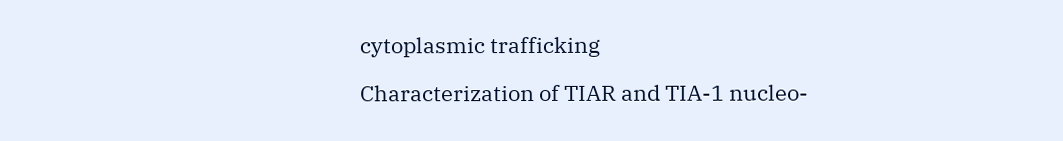cytoplasmic trafficking

Characterization of TIAR and TIA-1 nucleo-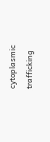cytoplasmic trafficking